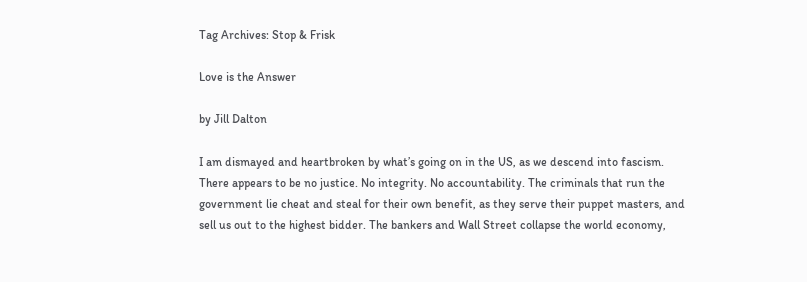Tag Archives: Stop & Frisk

Love is the Answer

by Jill Dalton

I am dismayed and heartbroken by what’s going on in the US, as we descend into fascism. There appears to be no justice. No integrity. No accountability. The criminals that run the government lie cheat and steal for their own benefit, as they serve their puppet masters, and sell us out to the highest bidder. The bankers and Wall Street collapse the world economy,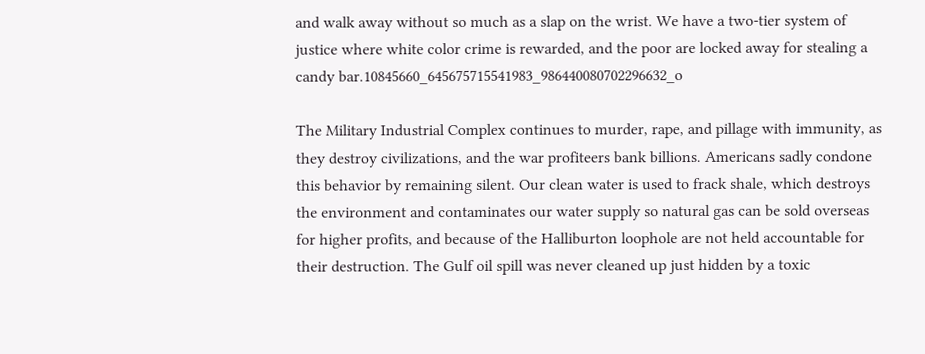and walk away without so much as a slap on the wrist. We have a two-tier system of justice where white color crime is rewarded, and the poor are locked away for stealing a candy bar.10845660_645675715541983_986440080702296632_o

The Military Industrial Complex continues to murder, rape, and pillage with immunity, as they destroy civilizations, and the war profiteers bank billions. Americans sadly condone this behavior by remaining silent. Our clean water is used to frack shale, which destroys the environment and contaminates our water supply so natural gas can be sold overseas for higher profits, and because of the Halliburton loophole are not held accountable for their destruction. The Gulf oil spill was never cleaned up just hidden by a toxic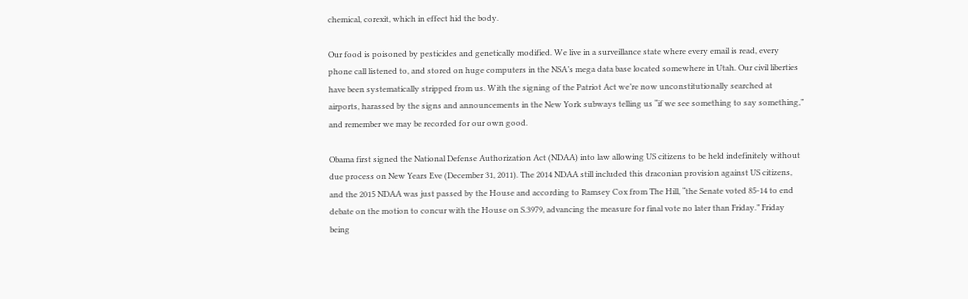chemical, corexit, which in effect hid the body.

Our food is poisoned by pesticides and genetically modified. We live in a surveillance state where every email is read, every phone call listened to, and stored on huge computers in the NSA’s mega data base located somewhere in Utah. Our civil liberties have been systematically stripped from us. With the signing of the Patriot Act we’re now unconstitutionally searched at airports, harassed by the signs and announcements in the New York subways telling us “if we see something to say something,” and remember we may be recorded for our own good.

Obama first signed the National Defense Authorization Act (NDAA) into law allowing US citizens to be held indefinitely without due process on New Years Eve (December 31, 2011). The 2014 NDAA still included this draconian provision against US citizens, and the 2015 NDAA was just passed by the House and according to Ramsey Cox from The Hill, “the Senate voted 85-14 to end debate on the motion to concur with the House on S.3979, advancing the measure for final vote no later than Friday.” Friday being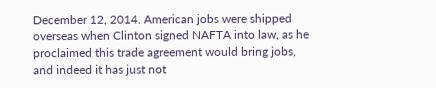December 12, 2014. American jobs were shipped overseas when Clinton signed NAFTA into law, as he proclaimed this trade agreement would bring jobs, and indeed it has just not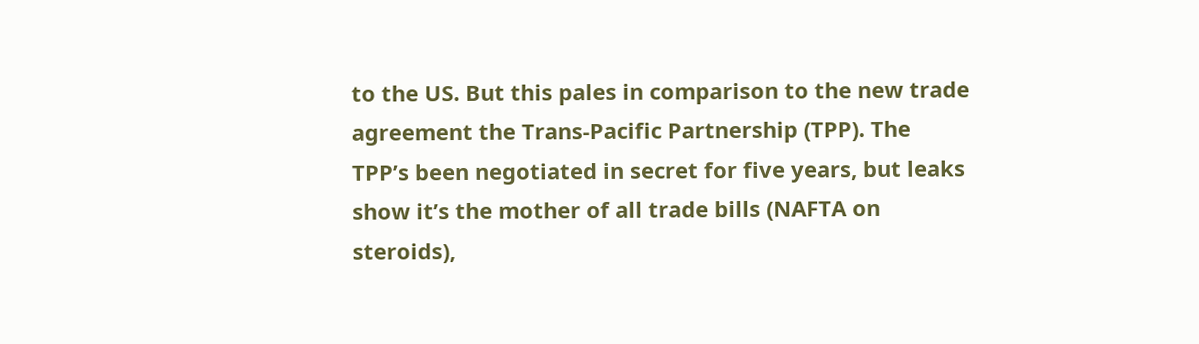to the US. But this pales in comparison to the new trade agreement the Trans-Pacific Partnership (TPP). The TPP’s been negotiated in secret for five years, but leaks show it’s the mother of all trade bills (NAFTA on steroids),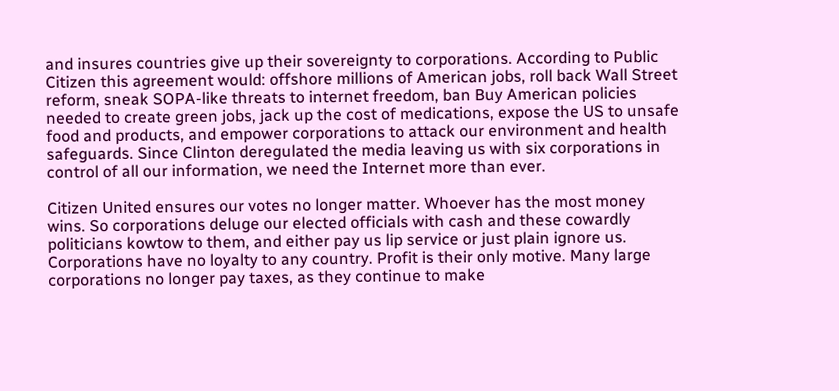and insures countries give up their sovereignty to corporations. According to Public Citizen this agreement would: offshore millions of American jobs, roll back Wall Street reform, sneak SOPA-like threats to internet freedom, ban Buy American policies needed to create green jobs, jack up the cost of medications, expose the US to unsafe food and products, and empower corporations to attack our environment and health safeguards. Since Clinton deregulated the media leaving us with six corporations in control of all our information, we need the Internet more than ever.

Citizen United ensures our votes no longer matter. Whoever has the most money wins. So corporations deluge our elected officials with cash and these cowardly politicians kowtow to them, and either pay us lip service or just plain ignore us. Corporations have no loyalty to any country. Profit is their only motive. Many large corporations no longer pay taxes, as they continue to make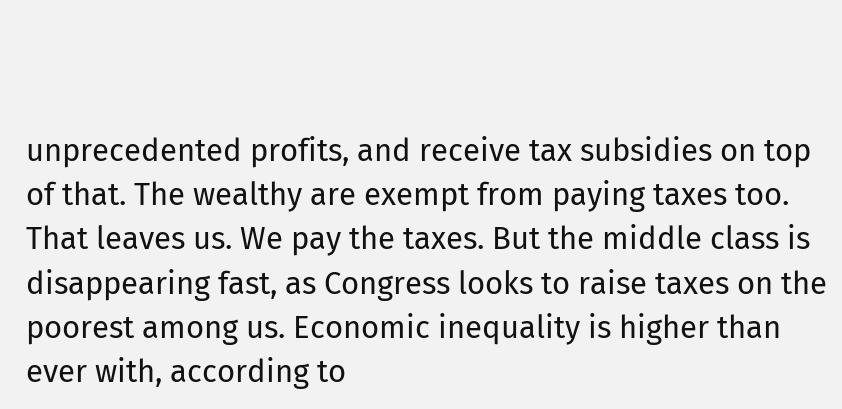unprecedented profits, and receive tax subsidies on top of that. The wealthy are exempt from paying taxes too. That leaves us. We pay the taxes. But the middle class is disappearing fast, as Congress looks to raise taxes on the poorest among us. Economic inequality is higher than ever with, according to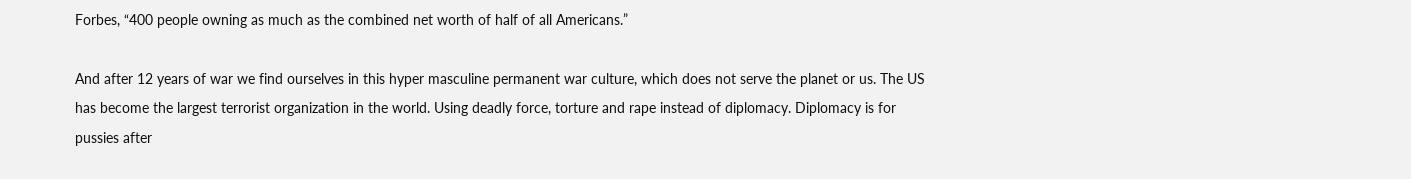Forbes, “400 people owning as much as the combined net worth of half of all Americans.”

And after 12 years of war we find ourselves in this hyper masculine permanent war culture, which does not serve the planet or us. The US has become the largest terrorist organization in the world. Using deadly force, torture and rape instead of diplomacy. Diplomacy is for pussies after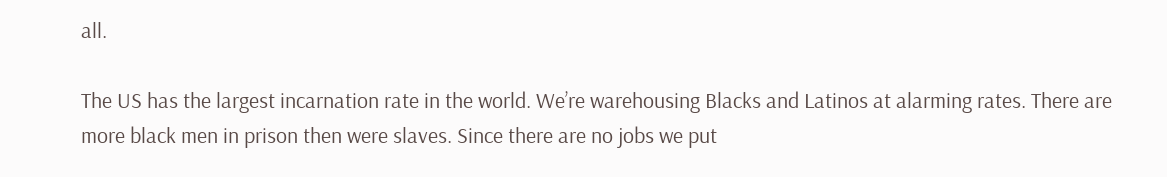all.

The US has the largest incarnation rate in the world. We’re warehousing Blacks and Latinos at alarming rates. There are more black men in prison then were slaves. Since there are no jobs we put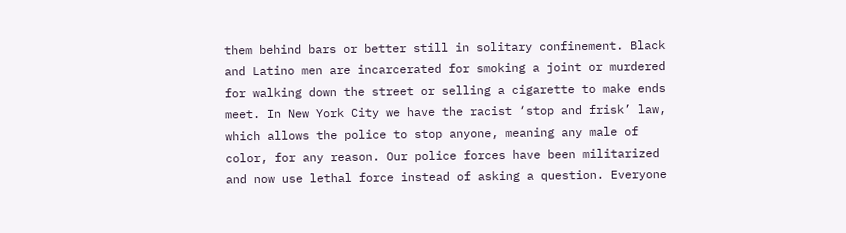them behind bars or better still in solitary confinement. Black and Latino men are incarcerated for smoking a joint or murdered for walking down the street or selling a cigarette to make ends meet. In New York City we have the racist ‘stop and frisk’ law, which allows the police to stop anyone, meaning any male of color, for any reason. Our police forces have been militarized and now use lethal force instead of asking a question. Everyone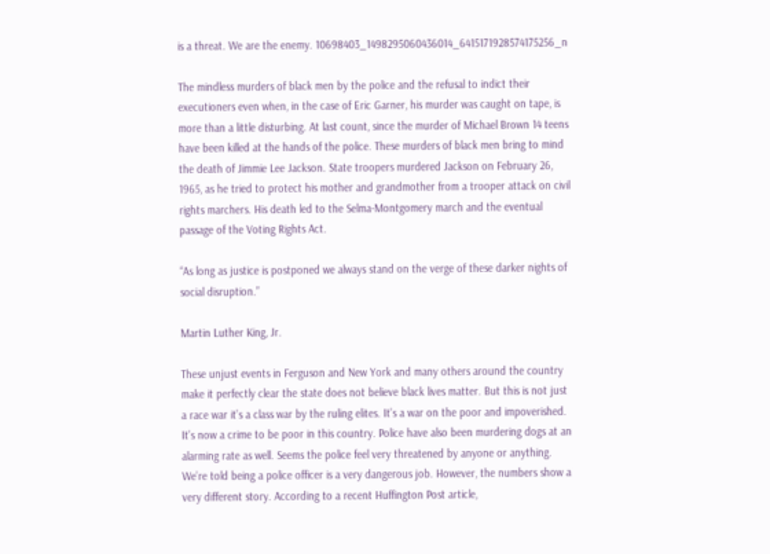is a threat. We are the enemy. 10698403_1498295060436014_6415171928574175256_n

The mindless murders of black men by the police and the refusal to indict their executioners even when, in the case of Eric Garner, his murder was caught on tape, is more than a little disturbing. At last count, since the murder of Michael Brown 14 teens have been killed at the hands of the police. These murders of black men bring to mind the death of Jimmie Lee Jackson. State troopers murdered Jackson on February 26, 1965, as he tried to protect his mother and grandmother from a trooper attack on civil rights marchers. His death led to the Selma-Montgomery march and the eventual passage of the Voting Rights Act.

“As long as justice is postponed we always stand on the verge of these darker nights of social disruption.”

Martin Luther King, Jr.

These unjust events in Ferguson and New York and many others around the country make it perfectly clear the state does not believe black lives matter. But this is not just a race war it’s a class war by the ruling elites. It’s a war on the poor and impoverished. It’s now a crime to be poor in this country. Police have also been murdering dogs at an alarming rate as well. Seems the police feel very threatened by anyone or anything. We’re told being a police officer is a very dangerous job. However, the numbers show a very different story. According to a recent Huffington Post article,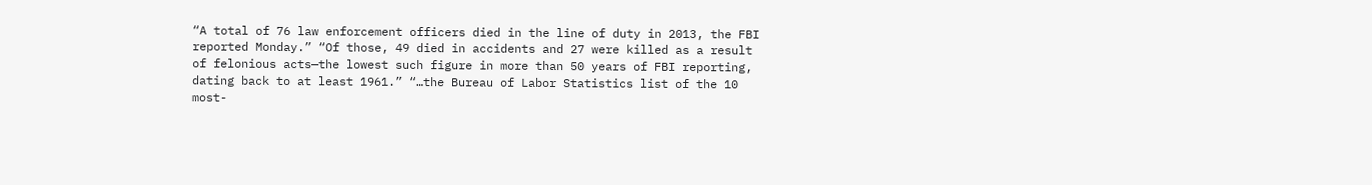“A total of 76 law enforcement officers died in the line of duty in 2013, the FBI reported Monday.” “Of those, 49 died in accidents and 27 were killed as a result of felonious acts—the lowest such figure in more than 50 years of FBI reporting, dating back to at least 1961.” “…the Bureau of Labor Statistics list of the 10 most-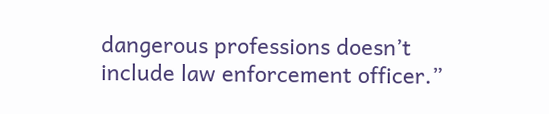dangerous professions doesn’t include law enforcement officer.”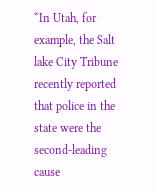“In Utah, for example, the Salt lake City Tribune recently reported that police in the state were the second-leading cause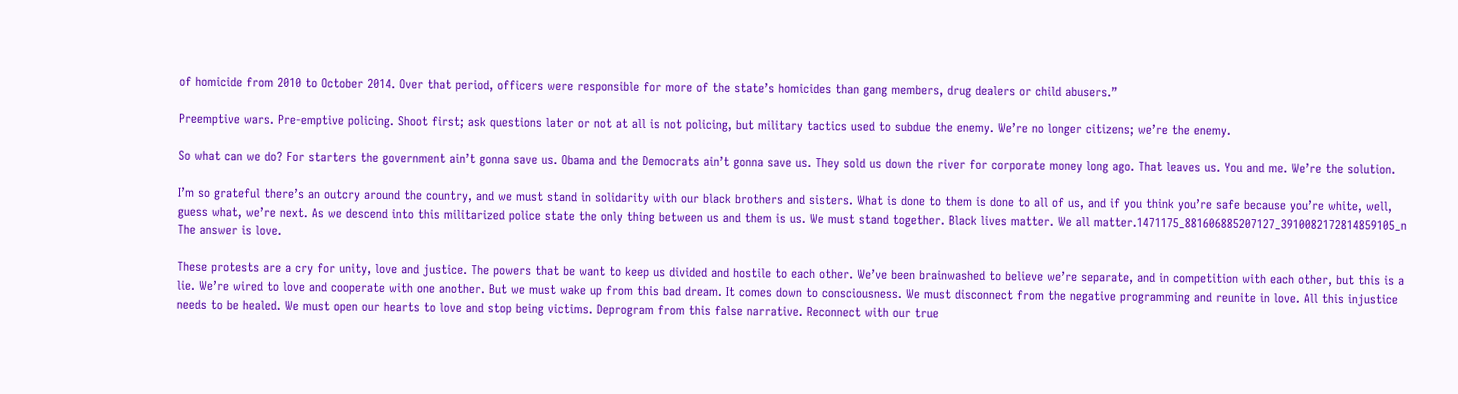of homicide from 2010 to October 2014. Over that period, officers were responsible for more of the state’s homicides than gang members, drug dealers or child abusers.”

Preemptive wars. Pre-emptive policing. Shoot first; ask questions later or not at all is not policing, but military tactics used to subdue the enemy. We’re no longer citizens; we’re the enemy.

So what can we do? For starters the government ain’t gonna save us. Obama and the Democrats ain’t gonna save us. They sold us down the river for corporate money long ago. That leaves us. You and me. We’re the solution.

I’m so grateful there’s an outcry around the country, and we must stand in solidarity with our black brothers and sisters. What is done to them is done to all of us, and if you think you’re safe because you’re white, well, guess what, we’re next. As we descend into this militarized police state the only thing between us and them is us. We must stand together. Black lives matter. We all matter.1471175_881606885207127_3910082172814859105_n The answer is love.

These protests are a cry for unity, love and justice. The powers that be want to keep us divided and hostile to each other. We’ve been brainwashed to believe we’re separate, and in competition with each other, but this is a lie. We’re wired to love and cooperate with one another. But we must wake up from this bad dream. It comes down to consciousness. We must disconnect from the negative programming and reunite in love. All this injustice needs to be healed. We must open our hearts to love and stop being victims. Deprogram from this false narrative. Reconnect with our true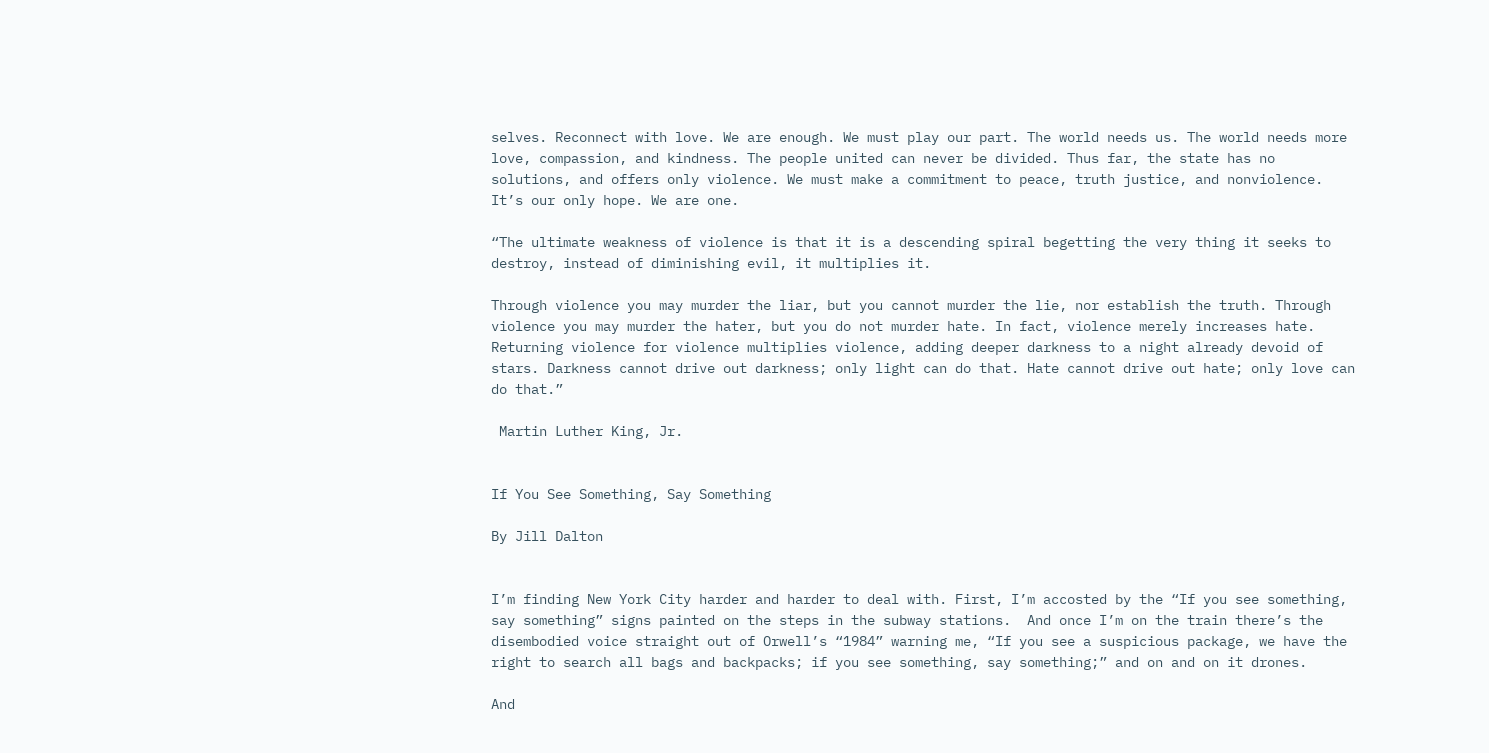selves. Reconnect with love. We are enough. We must play our part. The world needs us. The world needs more love, compassion, and kindness. The people united can never be divided. Thus far, the state has no solutions, and offers only violence. We must make a commitment to peace, truth justice, and nonviolence. It’s our only hope. We are one.

“The ultimate weakness of violence is that it is a descending spiral begetting the very thing it seeks to destroy, instead of diminishing evil, it multiplies it.

Through violence you may murder the liar, but you cannot murder the lie, nor establish the truth. Through violence you may murder the hater, but you do not murder hate. In fact, violence merely increases hate. Returning violence for violence multiplies violence, adding deeper darkness to a night already devoid of stars. Darkness cannot drive out darkness; only light can do that. Hate cannot drive out hate; only love can do that.”

 Martin Luther King, Jr.


If You See Something, Say Something

By Jill Dalton


I’m finding New York City harder and harder to deal with. First, I’m accosted by the “If you see something, say something” signs painted on the steps in the subway stations.  And once I’m on the train there’s the disembodied voice straight out of Orwell’s “1984” warning me, “If you see a suspicious package, we have the right to search all bags and backpacks; if you see something, say something;” and on and on it drones.

And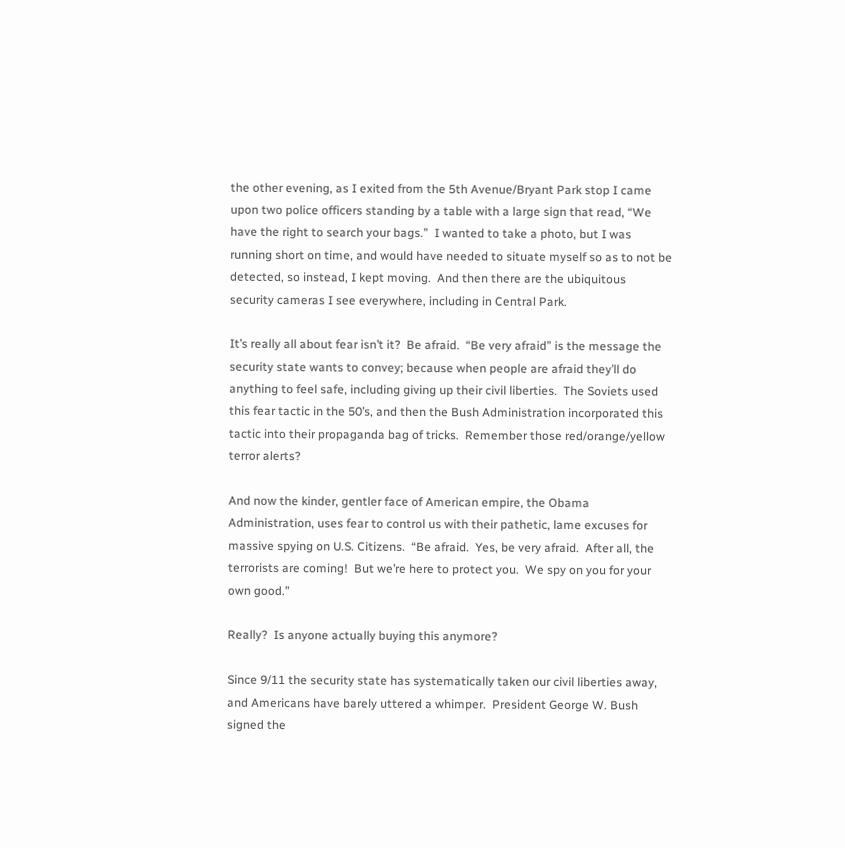the other evening, as I exited from the 5th Avenue/Bryant Park stop I came upon two police officers standing by a table with a large sign that read, “We have the right to search your bags.”  I wanted to take a photo, but I was running short on time, and would have needed to situate myself so as to not be detected, so instead, I kept moving.  And then there are the ubiquitous security cameras I see everywhere, including in Central Park.

It’s really all about fear isn’t it?  Be afraid.  “Be very afraid” is the message the security state wants to convey; because when people are afraid they’ll do anything to feel safe, including giving up their civil liberties.  The Soviets used this fear tactic in the 50’s, and then the Bush Administration incorporated this tactic into their propaganda bag of tricks.  Remember those red/orange/yellow terror alerts?

And now the kinder, gentler face of American empire, the Obama Administration, uses fear to control us with their pathetic, lame excuses for massive spying on U.S. Citizens.  “Be afraid.  Yes, be very afraid.  After all, the terrorists are coming!  But we’re here to protect you.  We spy on you for your own good.”

Really?  Is anyone actually buying this anymore?

Since 9/11 the security state has systematically taken our civil liberties away, and Americans have barely uttered a whimper.  President George W. Bush signed the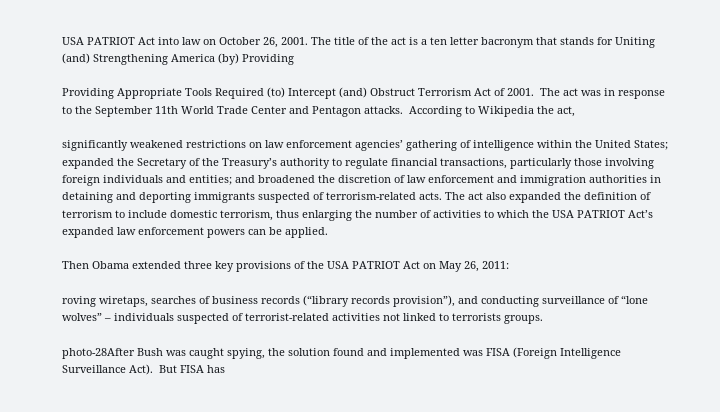USA PATRIOT Act into law on October 26, 2001. The title of the act is a ten letter bacronym that stands for Uniting (and) Strengthening America (by) Providing

Providing Appropriate Tools Required (to) Intercept (and) Obstruct Terrorism Act of 2001.  The act was in response to the September 11th World Trade Center and Pentagon attacks.  According to Wikipedia the act,

significantly weakened restrictions on law enforcement agencies’ gathering of intelligence within the United States; expanded the Secretary of the Treasury’s authority to regulate financial transactions, particularly those involving foreign individuals and entities; and broadened the discretion of law enforcement and immigration authorities in detaining and deporting immigrants suspected of terrorism-related acts. The act also expanded the definition of terrorism to include domestic terrorism, thus enlarging the number of activities to which the USA PATRIOT Act’s expanded law enforcement powers can be applied.

Then Obama extended three key provisions of the USA PATRIOT Act on May 26, 2011:

roving wiretaps, searches of business records (“library records provision”), and conducting surveillance of “lone wolves” – individuals suspected of terrorist-related activities not linked to terrorists groups.

photo-28After Bush was caught spying, the solution found and implemented was FISA (Foreign Intelligence Surveillance Act).  But FISA has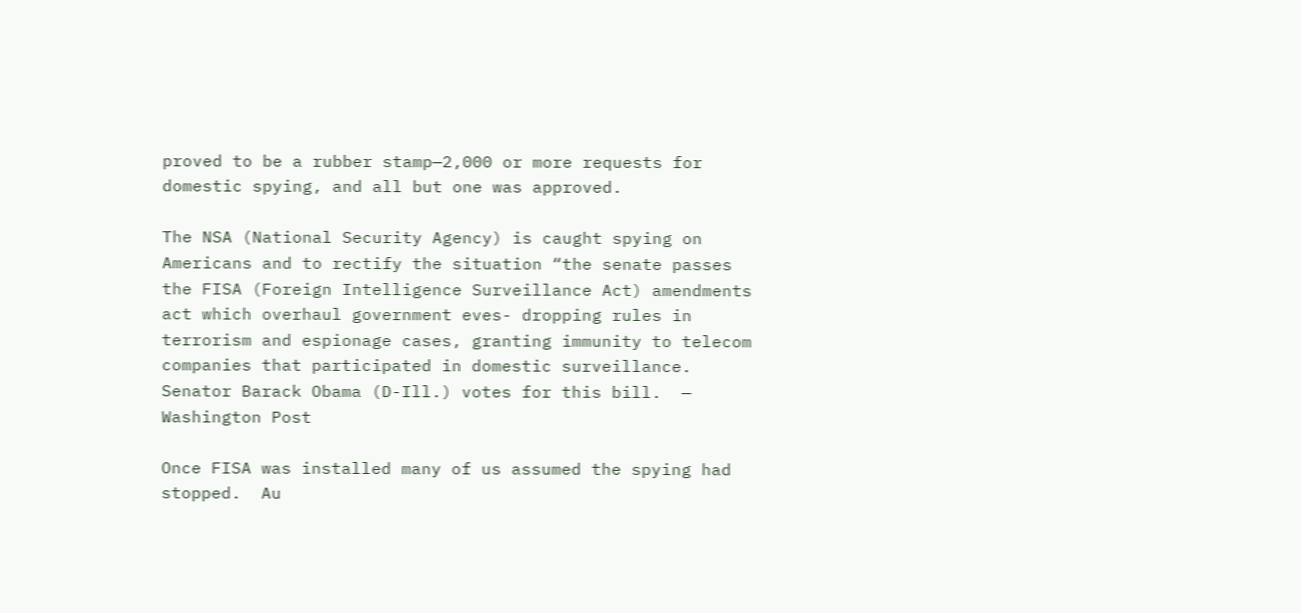proved to be a rubber stamp—2,000 or more requests for domestic spying, and all but one was approved.

The NSA (National Security Agency) is caught spying on Americans and to rectify the situation “the senate passes the FISA (Foreign Intelligence Surveillance Act) amendments act which overhaul government eves- dropping rules in terrorism and espionage cases, granting immunity to telecom companies that participated in domestic surveillance.  Senator Barack Obama (D-Ill.) votes for this bill.  — Washington Post

Once FISA was installed many of us assumed the spying had stopped.  Au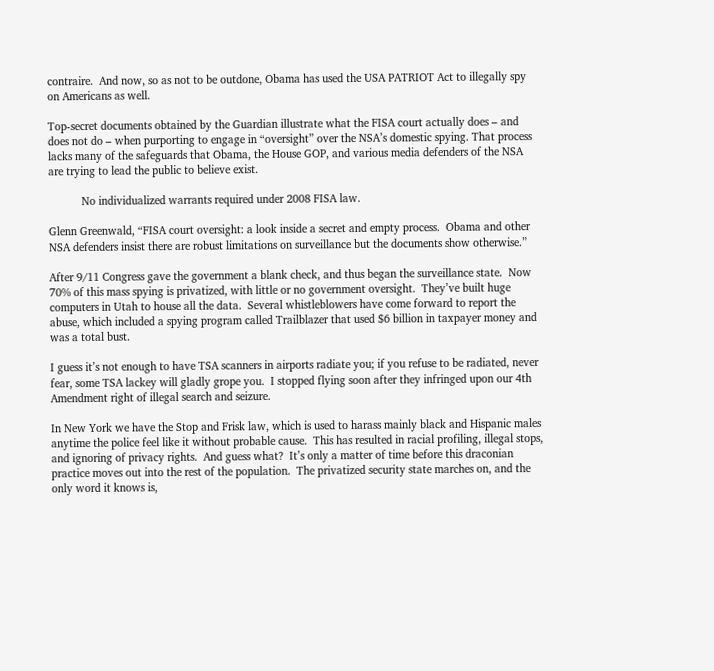contraire.  And now, so as not to be outdone, Obama has used the USA PATRIOT Act to illegally spy on Americans as well.

Top-secret documents obtained by the Guardian illustrate what the FISA court actually does – and does not do – when purporting to engage in “oversight” over the NSA’s domestic spying. That process lacks many of the safeguards that Obama, the House GOP, and various media defenders of the NSA are trying to lead the public to believe exist.

           No individualized warrants required under 2008 FISA law.

Glenn Greenwald, “FISA court oversight: a look inside a secret and empty process.  Obama and other NSA defenders insist there are robust limitations on surveillance but the documents show otherwise.”

After 9/11 Congress gave the government a blank check, and thus began the surveillance state.  Now 70% of this mass spying is privatized, with little or no government oversight.  They’ve built huge computers in Utah to house all the data.  Several whistleblowers have come forward to report the abuse, which included a spying program called Trailblazer that used $6 billion in taxpayer money and was a total bust.

I guess it’s not enough to have TSA scanners in airports radiate you; if you refuse to be radiated, never fear, some TSA lackey will gladly grope you.  I stopped flying soon after they infringed upon our 4th Amendment right of illegal search and seizure.

In New York we have the Stop and Frisk law, which is used to harass mainly black and Hispanic males anytime the police feel like it without probable cause.  This has resulted in racial profiling, illegal stops, and ignoring of privacy rights.  And guess what?  It’s only a matter of time before this draconian practice moves out into the rest of the population.  The privatized security state marches on, and the only word it knows is,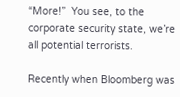“More!”  You see, to the corporate security state, we’re all potential terrorists.

Recently when Bloomberg was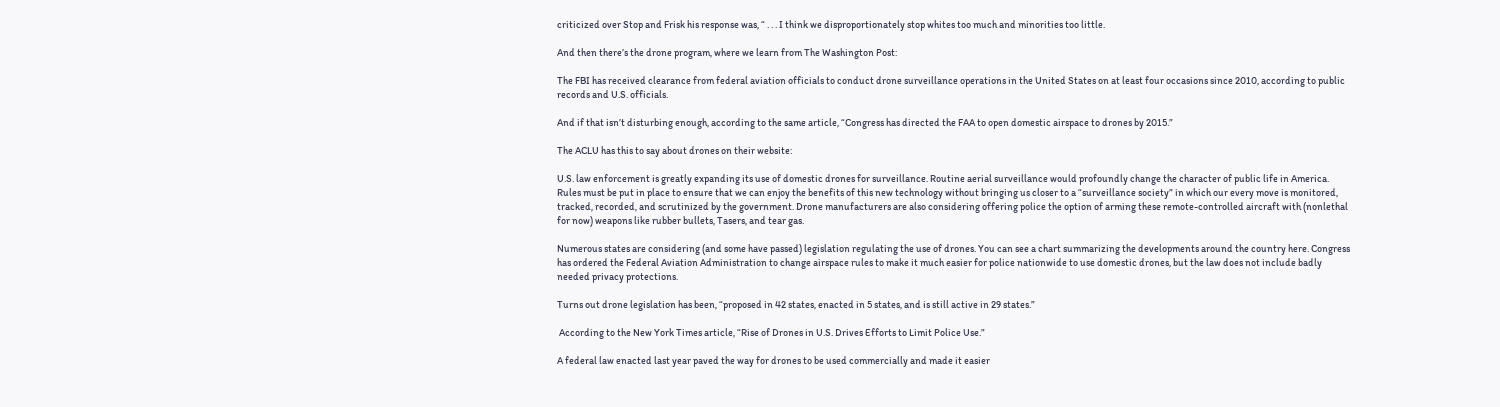criticized over Stop and Frisk his response was, “ . . . I think we disproportionately stop whites too much and minorities too little.

And then there’s the drone program, where we learn from The Washington Post:

The FBI has received clearance from federal aviation officials to conduct drone surveillance operations in the United States on at least four occasions since 2010, according to public records and U.S. officials.

And if that isn’t disturbing enough, according to the same article, “Congress has directed the FAA to open domestic airspace to drones by 2015.”

The ACLU has this to say about drones on their website:

U.S. law enforcement is greatly expanding its use of domestic drones for surveillance. Routine aerial surveillance would profoundly change the character of public life in America. Rules must be put in place to ensure that we can enjoy the benefits of this new technology without bringing us closer to a “surveillance society” in which our every move is monitored, tracked, recorded, and scrutinized by the government. Drone manufacturers are also considering offering police the option of arming these remote-controlled aircraft with (nonlethal for now) weapons like rubber bullets, Tasers, and tear gas.

Numerous states are considering (and some have passed) legislation regulating the use of drones. You can see a chart summarizing the developments around the country here. Congress has ordered the Federal Aviation Administration to change airspace rules to make it much easier for police nationwide to use domestic drones, but the law does not include badly needed privacy protections.

Turns out drone legislation has been, “proposed in 42 states, enacted in 5 states, and is still active in 29 states.”

 According to the New York Times article, “Rise of Drones in U.S. Drives Efforts to Limit Police Use.”

A federal law enacted last year paved the way for drones to be used commercially and made it easier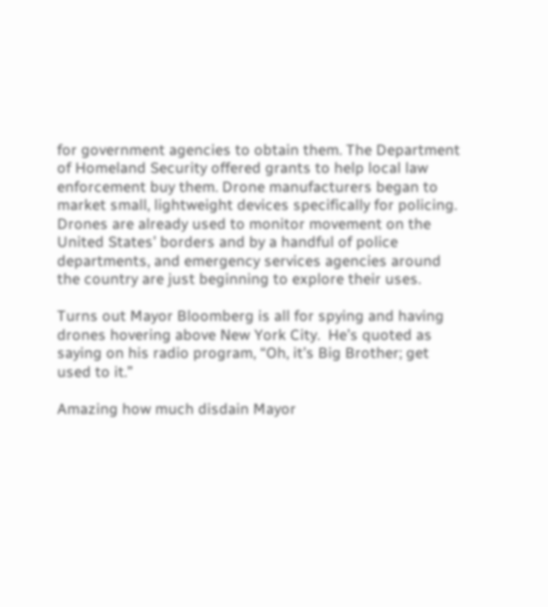for government agencies to obtain them. The Department of Homeland Security offered grants to help local law enforcement buy them. Drone manufacturers began to market small, lightweight devices specifically for policing. Drones are already used to monitor movement on the United States’ borders and by a handful of police departments, and emergency services agencies around the country are just beginning to explore their uses.

Turns out Mayor Bloomberg is all for spying and having drones hovering above New York City.  He’s quoted as saying on his radio program, “Oh, it’s Big Brother; get used to it.”

Amazing how much disdain Mayor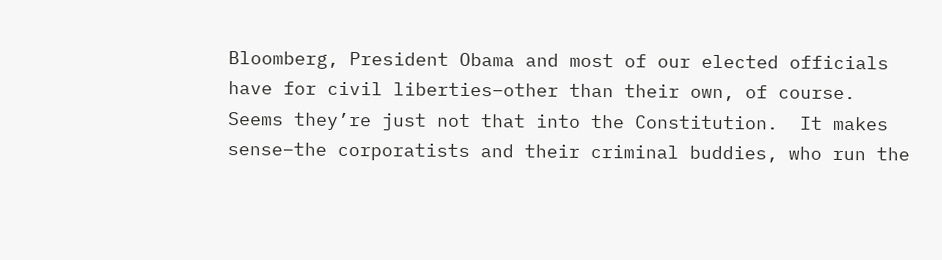Bloomberg, President Obama and most of our elected officials have for civil liberties–other than their own, of course.  Seems they’re just not that into the Constitution.  It makes sense–the corporatists and their criminal buddies, who run the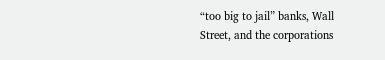“too big to jail” banks, Wall Street, and the corporations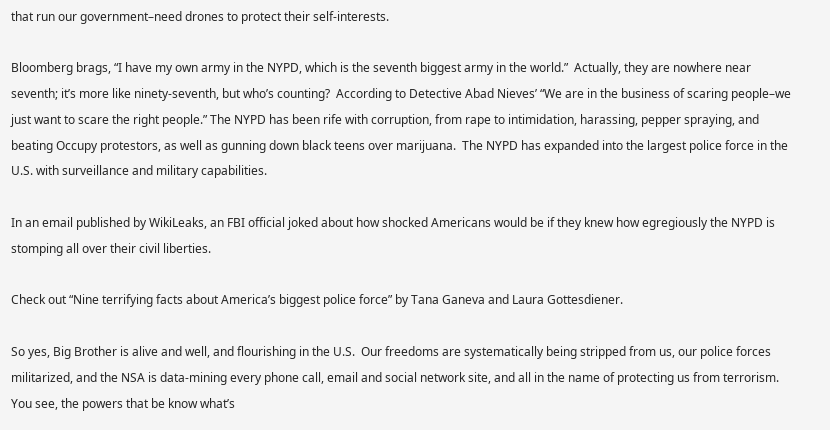that run our government–need drones to protect their self-interests.

Bloomberg brags, “I have my own army in the NYPD, which is the seventh biggest army in the world.”  Actually, they are nowhere near seventh; it’s more like ninety-seventh, but who’s counting?  According to Detective Abad Nieves’ “We are in the business of scaring people–we just want to scare the right people.” The NYPD has been rife with corruption, from rape to intimidation, harassing, pepper spraying, and beating Occupy protestors, as well as gunning down black teens over marijuana.  The NYPD has expanded into the largest police force in the U.S. with surveillance and military capabilities.

In an email published by WikiLeaks, an FBI official joked about how shocked Americans would be if they knew how egregiously the NYPD is stomping all over their civil liberties.

Check out “Nine terrifying facts about America’s biggest police force” by Tana Ganeva and Laura Gottesdiener.

So yes, Big Brother is alive and well, and flourishing in the U.S.  Our freedoms are systematically being stripped from us, our police forces militarized, and the NSA is data-mining every phone call, email and social network site, and all in the name of protecting us from terrorism.  You see, the powers that be know what’s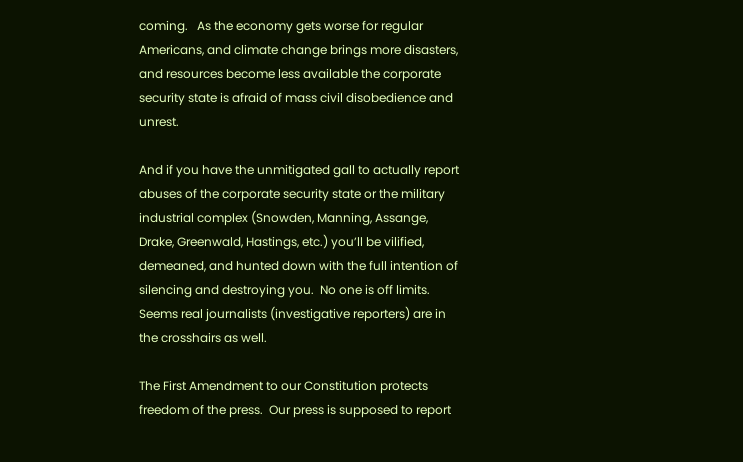coming.   As the economy gets worse for regular Americans, and climate change brings more disasters, and resources become less available the corporate security state is afraid of mass civil disobedience and unrest.

And if you have the unmitigated gall to actually report abuses of the corporate security state or the military industrial complex (Snowden, Manning, Assange, Drake, Greenwald, Hastings, etc.) you’ll be vilified, demeaned, and hunted down with the full intention of silencing and destroying you.  No one is off limits.  Seems real journalists (investigative reporters) are in the crosshairs as well.

The First Amendment to our Constitution protects freedom of the press.  Our press is supposed to report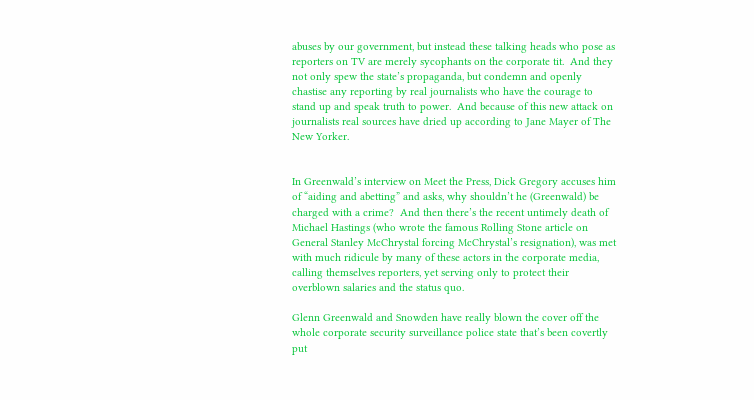abuses by our government, but instead these talking heads who pose as reporters on TV are merely sycophants on the corporate tit.  And they not only spew the state’s propaganda, but condemn and openly chastise any reporting by real journalists who have the courage to stand up and speak truth to power.  And because of this new attack on journalists real sources have dried up according to Jane Mayer of The New Yorker.


In Greenwald’s interview on Meet the Press, Dick Gregory accuses him of “aiding and abetting” and asks, why shouldn’t he (Greenwald) be charged with a crime?  And then there’s the recent untimely death of Michael Hastings (who wrote the famous Rolling Stone article on General Stanley McChrystal forcing McChrystal’s resignation), was met with much ridicule by many of these actors in the corporate media, calling themselves reporters, yet serving only to protect their overblown salaries and the status quo.

Glenn Greenwald and Snowden have really blown the cover off the whole corporate security surveillance police state that’s been covertly put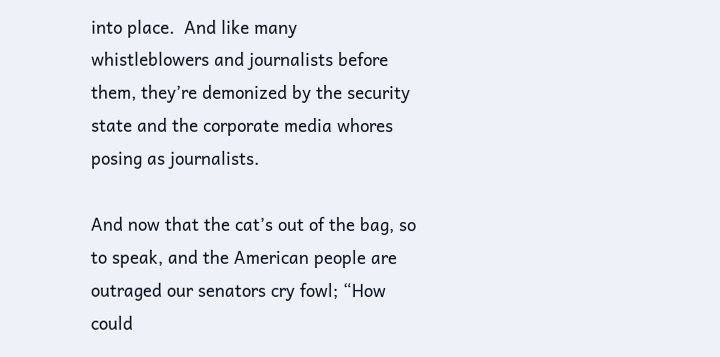into place.  And like many whistleblowers and journalists before them, they’re demonized by the security state and the corporate media whores posing as journalists.

And now that the cat’s out of the bag, so to speak, and the American people are outraged our senators cry fowl; “How could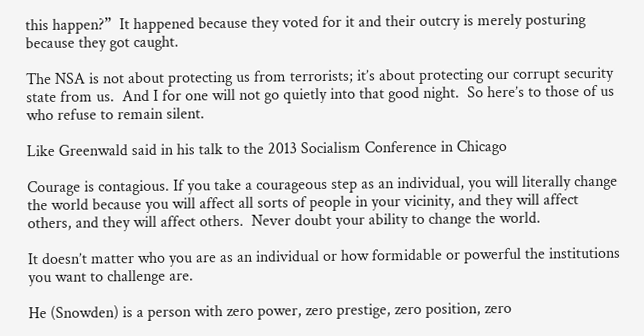this happen?”  It happened because they voted for it and their outcry is merely posturing because they got caught.

The NSA is not about protecting us from terrorists; it’s about protecting our corrupt security state from us.  And I for one will not go quietly into that good night.  So here’s to those of us who refuse to remain silent.

Like Greenwald said in his talk to the 2013 Socialism Conference in Chicago

Courage is contagious. If you take a courageous step as an individual, you will literally change the world because you will affect all sorts of people in your vicinity, and they will affect others, and they will affect others.  Never doubt your ability to change the world.

It doesn’t matter who you are as an individual or how formidable or powerful the institutions you want to challenge are.

He (Snowden) is a person with zero power, zero prestige, zero position, zero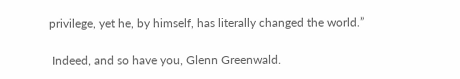privilege, yet he, by himself, has literally changed the world.”

 Indeed, and so have you, Glenn Greenwald.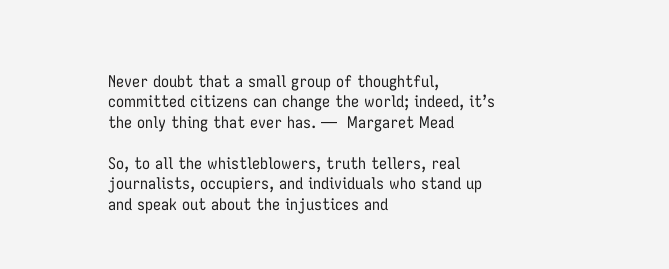Never doubt that a small group of thoughtful, committed citizens can change the world; indeed, it’s the only thing that ever has. —  Margaret Mead

So, to all the whistleblowers, truth tellers, real journalists, occupiers, and individuals who stand up and speak out about the injustices and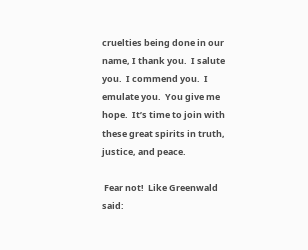cruelties being done in our name, I thank you.  I salute you.  I commend you.  I emulate you.  You give me hope.  It’s time to join with these great spirits in truth, justice, and peace.

 Fear not!  Like Greenwald said: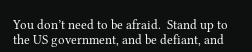You don’t need to be afraid.  Stand up to the US government, and be defiant, and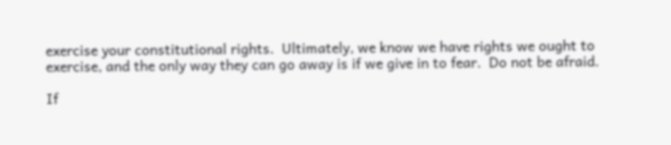exercise your constitutional rights.  Ultimately, we know we have rights we ought to exercise, and the only way they can go away is if we give in to fear.  Do not be afraid.

If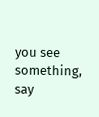you see something, say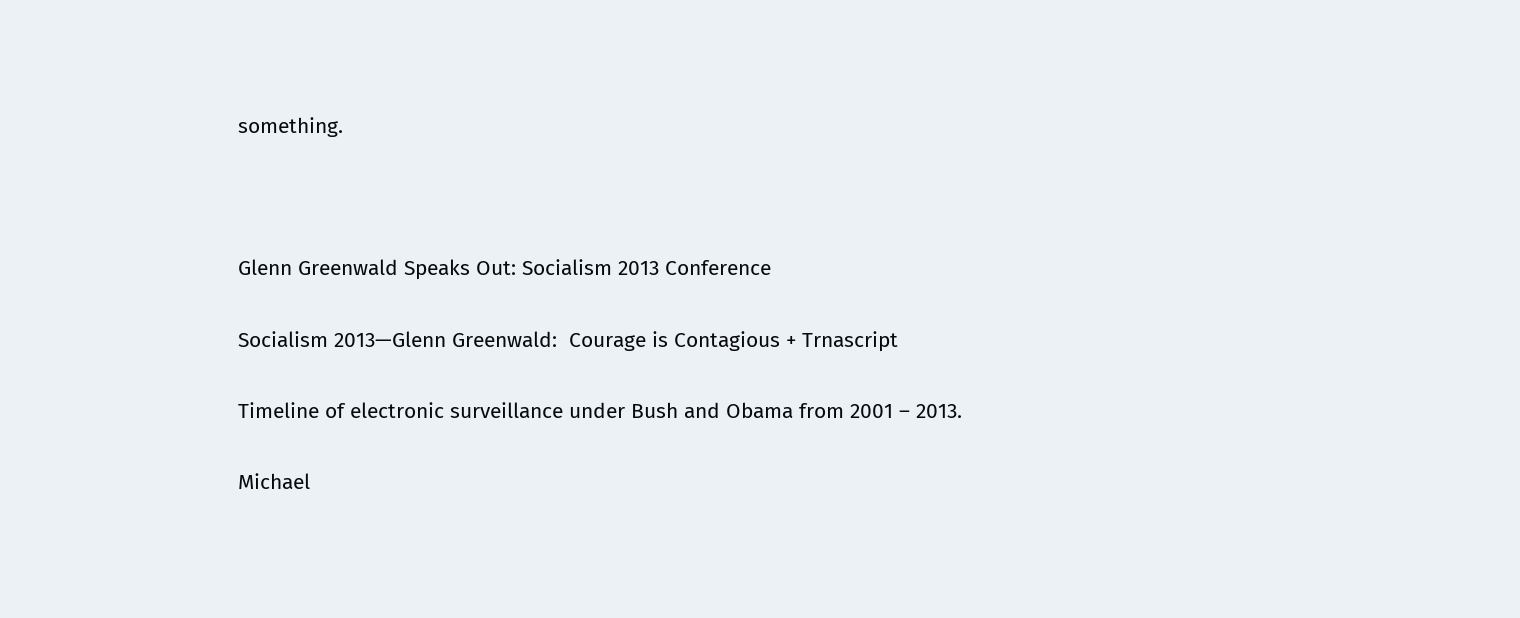something.



Glenn Greenwald Speaks Out: Socialism 2013 Conference

Socialism 2013—Glenn Greenwald:  Courage is Contagious + Trnascript

Timeline of electronic surveillance under Bush and Obama from 2001 – 2013.

Michael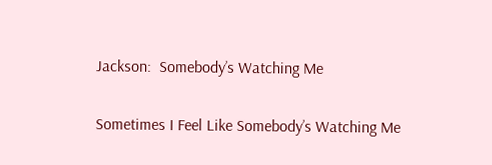Jackson:  Somebody’s Watching Me

Sometimes I Feel Like Somebody’s Watching Me